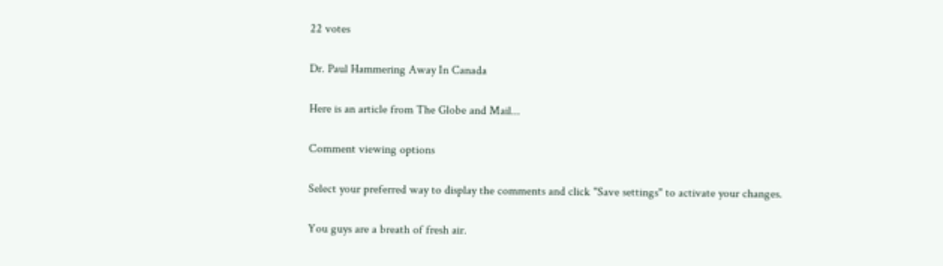22 votes

Dr. Paul Hammering Away In Canada

Here is an article from The Globe and Mail...

Comment viewing options

Select your preferred way to display the comments and click "Save settings" to activate your changes.

You guys are a breath of fresh air.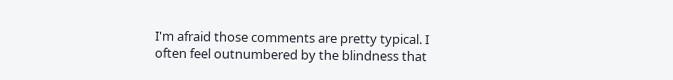I'm afraid those comments are pretty typical. I often feel outnumbered by the blindness that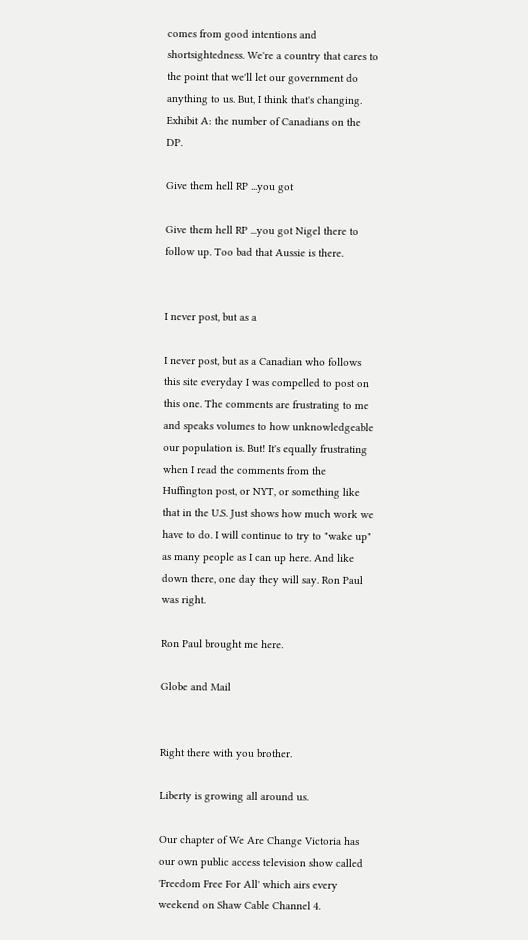comes from good intentions and shortsightedness. We're a country that cares to the point that we'll let our government do anything to us. But, I think that's changing. Exhibit A: the number of Canadians on the DP.

Give them hell RP ...you got

Give them hell RP ...you got Nigel there to follow up. Too bad that Aussie is there.


I never post, but as a

I never post, but as a Canadian who follows this site everyday I was compelled to post on this one. The comments are frustrating to me and speaks volumes to how unknowledgeable our population is. But! It's equally frustrating when I read the comments from the Huffington post, or NYT, or something like that in the U.S. Just shows how much work we have to do. I will continue to try to "wake up" as many people as I can up here. And like down there, one day they will say. Ron Paul was right.

Ron Paul brought me here.

Globe and Mail


Right there with you brother.

Liberty is growing all around us.

Our chapter of We Are Change Victoria has our own public access television show called 'Freedom Free For All' which airs every weekend on Shaw Cable Channel 4.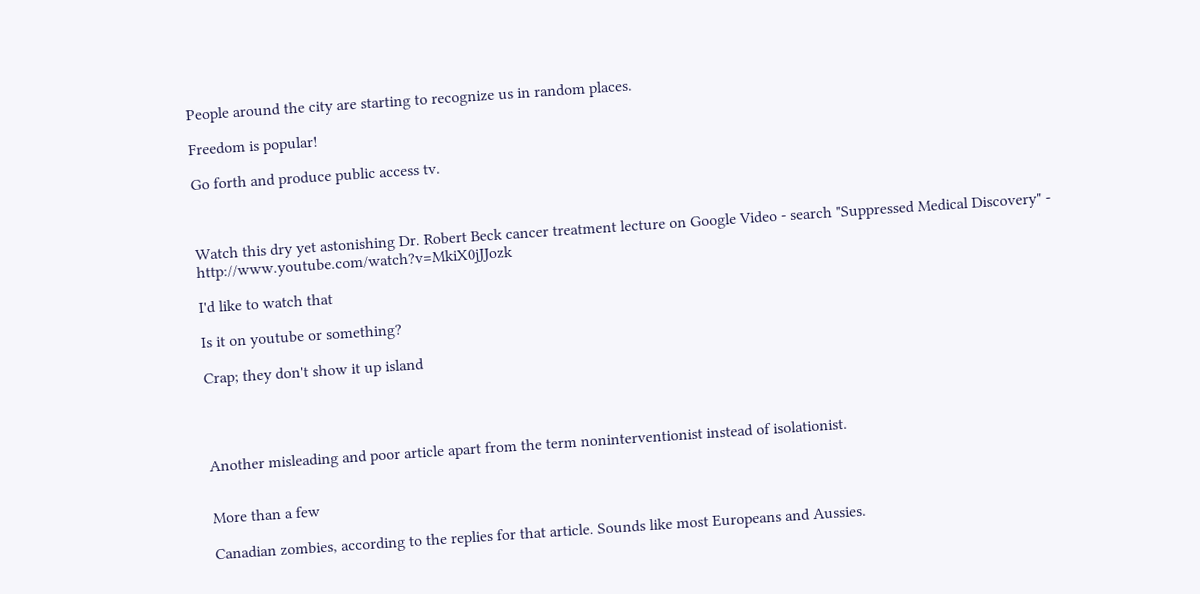People around the city are starting to recognize us in random places.

Freedom is popular!

Go forth and produce public access tv.



Watch this dry yet astonishing Dr. Robert Beck cancer treatment lecture on Google Video - search "Suppressed Medical Discovery" - http://www.youtube.com/watch?v=MkiX0jJJozk

I'd like to watch that

Is it on youtube or something?

Crap; they don't show it up island




Another misleading and poor article apart from the term noninterventionist instead of isolationist.


More than a few

Canadian zombies, according to the replies for that article. Sounds like most Europeans and Aussies.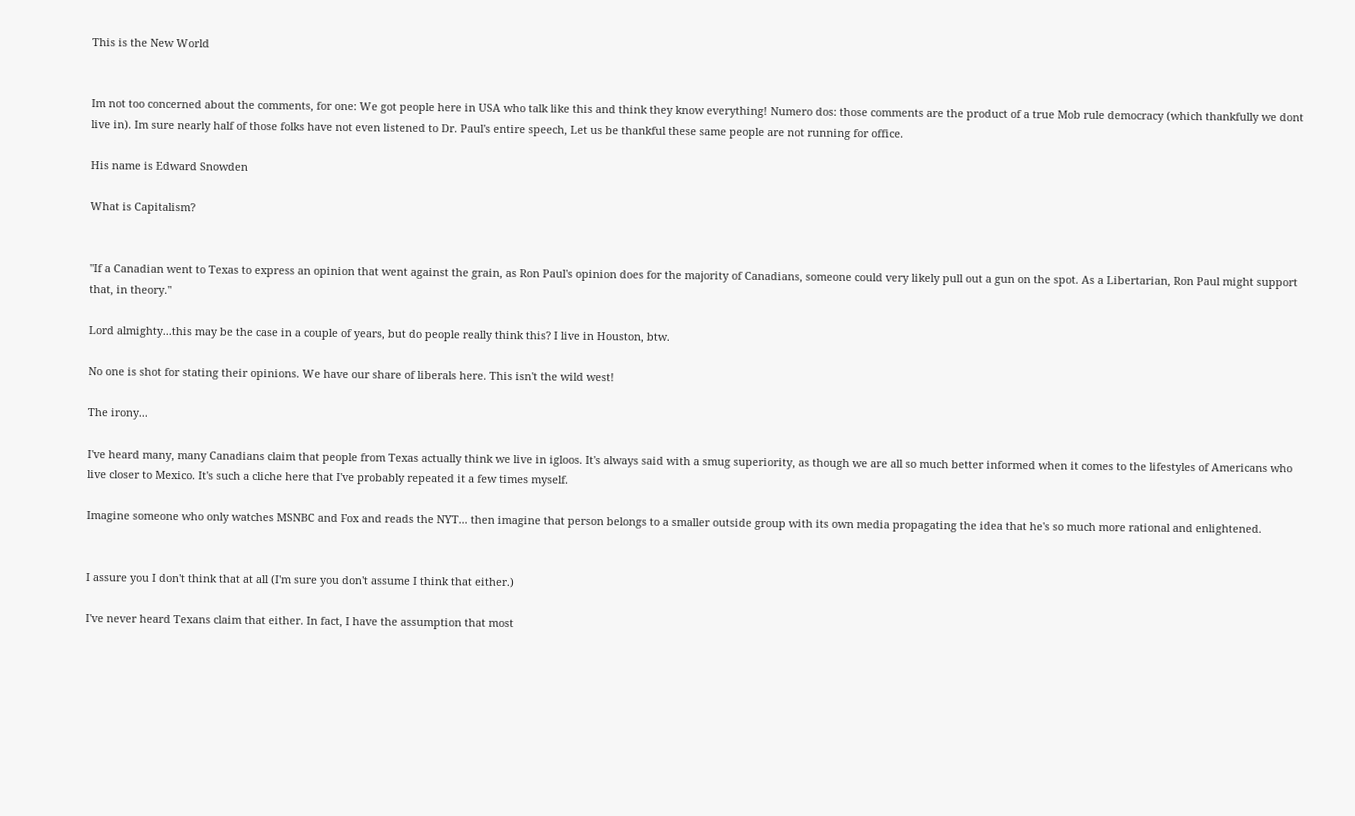This is the New World


Im not too concerned about the comments, for one: We got people here in USA who talk like this and think they know everything! Numero dos: those comments are the product of a true Mob rule democracy (which thankfully we dont live in). Im sure nearly half of those folks have not even listened to Dr. Paul's entire speech, Let us be thankful these same people are not running for office.

His name is Edward Snowden

What is Capitalism?


"If a Canadian went to Texas to express an opinion that went against the grain, as Ron Paul's opinion does for the majority of Canadians, someone could very likely pull out a gun on the spot. As a Libertarian, Ron Paul might support that, in theory."

Lord almighty...this may be the case in a couple of years, but do people really think this? I live in Houston, btw.

No one is shot for stating their opinions. We have our share of liberals here. This isn't the wild west!

The irony...

I've heard many, many Canadians claim that people from Texas actually think we live in igloos. It's always said with a smug superiority, as though we are all so much better informed when it comes to the lifestyles of Americans who live closer to Mexico. It's such a cliche here that I've probably repeated it a few times myself.

Imagine someone who only watches MSNBC and Fox and reads the NYT... then imagine that person belongs to a smaller outside group with its own media propagating the idea that he's so much more rational and enlightened.


I assure you I don't think that at all (I'm sure you don't assume I think that either.)

I've never heard Texans claim that either. In fact, I have the assumption that most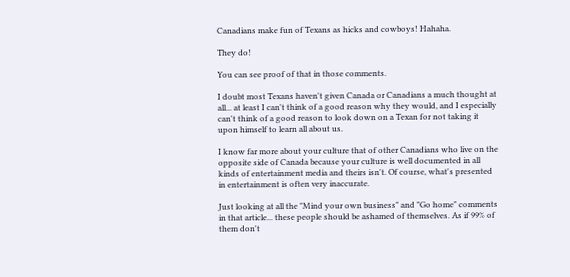Canadians make fun of Texans as hicks and cowboys! Hahaha.

They do!

You can see proof of that in those comments.

I doubt most Texans haven't given Canada or Canadians a much thought at all... at least I can't think of a good reason why they would, and I especially can't think of a good reason to look down on a Texan for not taking it upon himself to learn all about us.

I know far more about your culture that of other Canadians who live on the opposite side of Canada because your culture is well documented in all kinds of entertainment media and theirs isn't. Of course, what's presented in entertainment is often very inaccurate.

Just looking at all the "Mind your own business" and "Go home" comments in that article... these people should be ashamed of themselves. As if 99% of them don't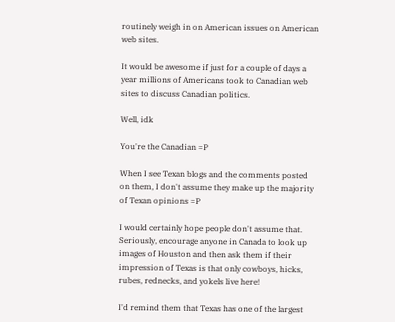routinely weigh in on American issues on American web sites.

It would be awesome if just for a couple of days a year millions of Americans took to Canadian web sites to discuss Canadian politics.

Well, idk

You're the Canadian =P

When I see Texan blogs and the comments posted on them, I don't assume they make up the majority of Texan opinions =P

I would certainly hope people don't assume that. Seriously, encourage anyone in Canada to look up images of Houston and then ask them if their impression of Texas is that only cowboys, hicks, rubes, rednecks, and yokels live here!

I'd remind them that Texas has one of the largest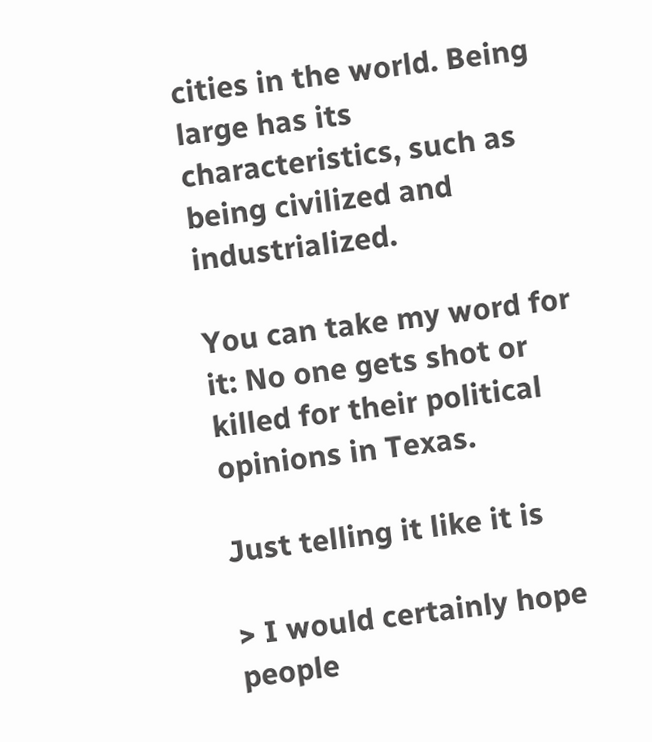cities in the world. Being large has its characteristics, such as being civilized and industrialized.

You can take my word for it: No one gets shot or killed for their political opinions in Texas.

Just telling it like it is

> I would certainly hope people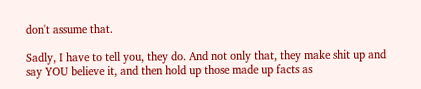don't assume that.

Sadly, I have to tell you, they do. And not only that, they make shit up and say YOU believe it, and then hold up those made up facts as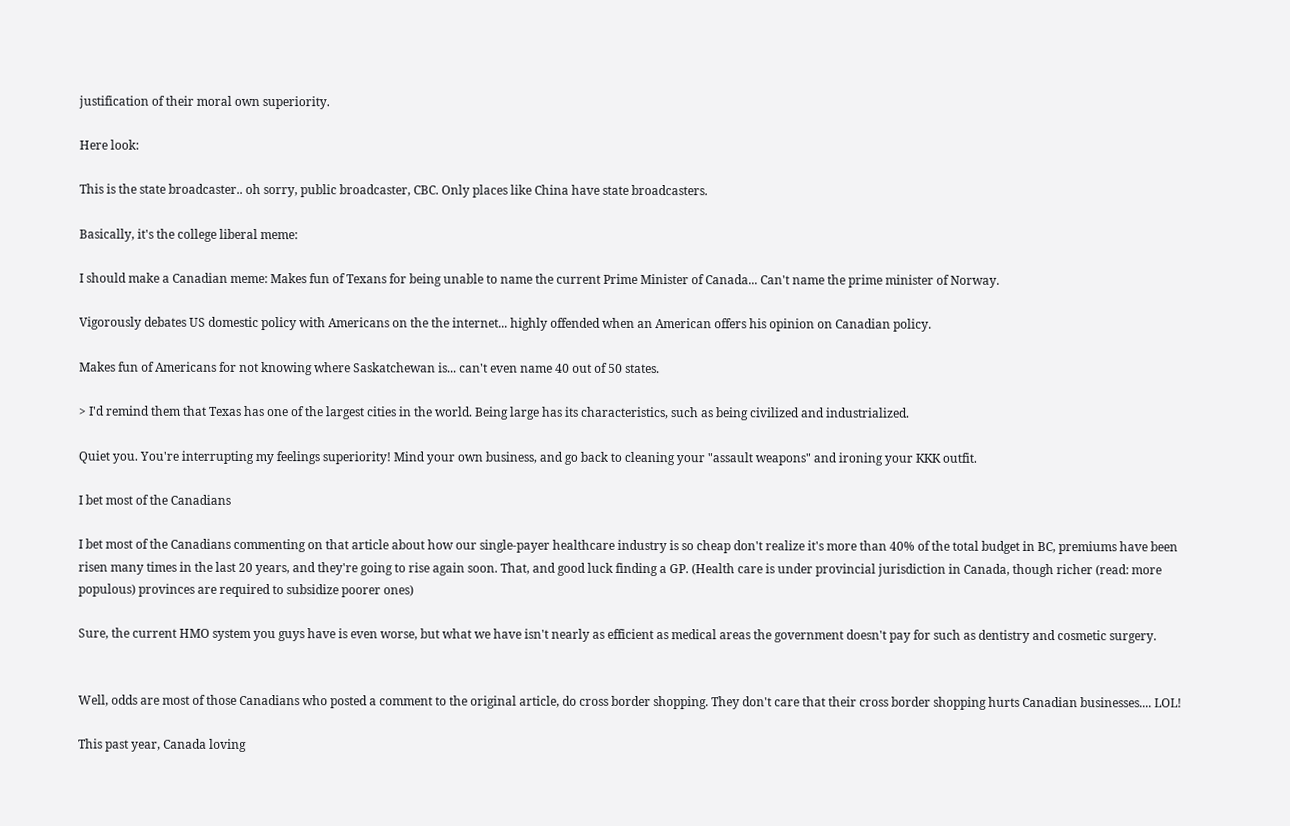justification of their moral own superiority.

Here look:

This is the state broadcaster.. oh sorry, public broadcaster, CBC. Only places like China have state broadcasters.

Basically, it's the college liberal meme:

I should make a Canadian meme: Makes fun of Texans for being unable to name the current Prime Minister of Canada... Can't name the prime minister of Norway.

Vigorously debates US domestic policy with Americans on the the internet... highly offended when an American offers his opinion on Canadian policy.

Makes fun of Americans for not knowing where Saskatchewan is... can't even name 40 out of 50 states.

> I'd remind them that Texas has one of the largest cities in the world. Being large has its characteristics, such as being civilized and industrialized.

Quiet you. You're interrupting my feelings superiority! Mind your own business, and go back to cleaning your "assault weapons" and ironing your KKK outfit.

I bet most of the Canadians

I bet most of the Canadians commenting on that article about how our single-payer healthcare industry is so cheap don't realize it's more than 40% of the total budget in BC, premiums have been risen many times in the last 20 years, and they're going to rise again soon. That, and good luck finding a GP. (Health care is under provincial jurisdiction in Canada, though richer (read: more populous) provinces are required to subsidize poorer ones)

Sure, the current HMO system you guys have is even worse, but what we have isn't nearly as efficient as medical areas the government doesn't pay for such as dentistry and cosmetic surgery.


Well, odds are most of those Canadians who posted a comment to the original article, do cross border shopping. They don't care that their cross border shopping hurts Canadian businesses.... LOL!

This past year, Canada loving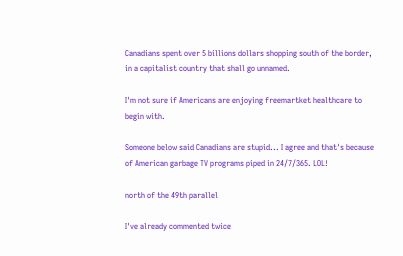Canadians spent over 5 billions dollars shopping south of the border, in a capitalist country that shall go unnamed.

I'm not sure if Americans are enjoying freemartket healthcare to begin with.

Someone below said Canadians are stupid... I agree and that's because of American garbage TV programs piped in 24/7/365. LOL!

north of the 49th parallel

I've already commented twice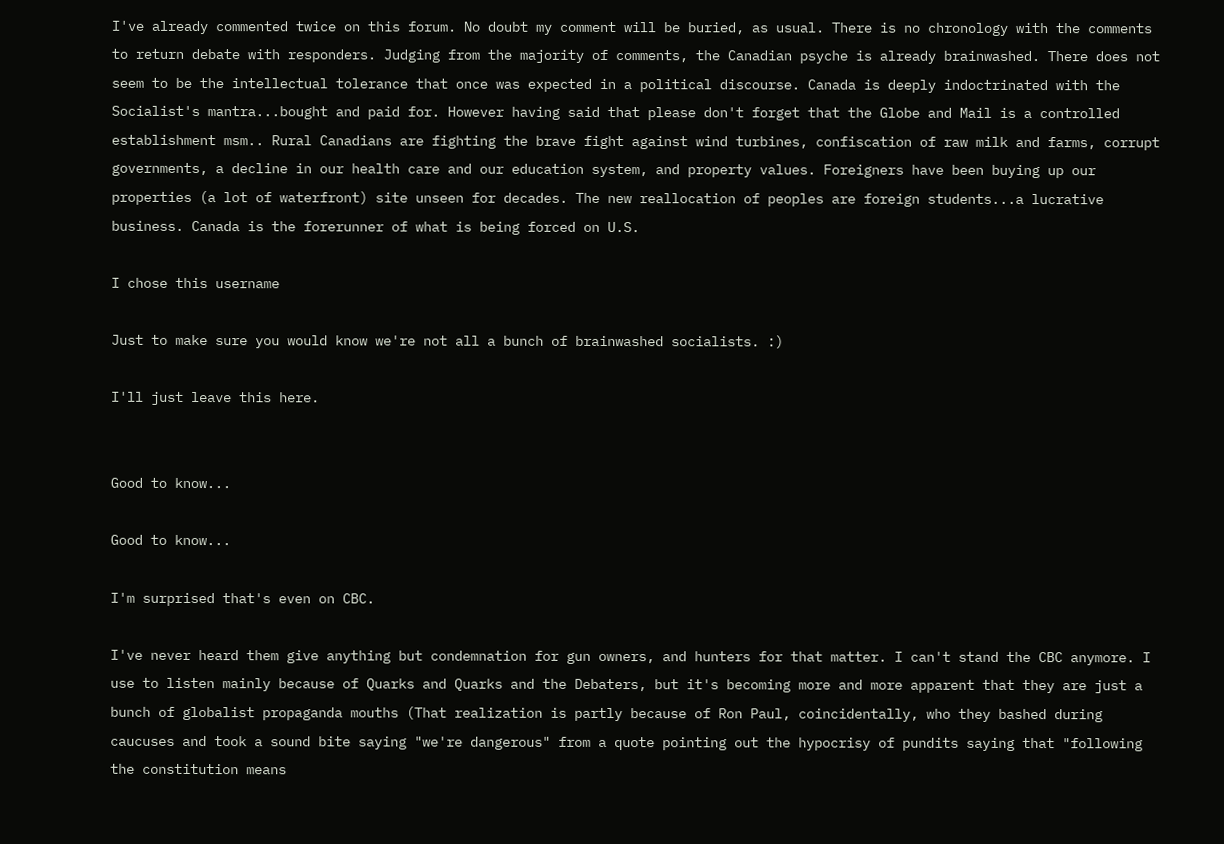I've already commented twice on this forum. No doubt my comment will be buried, as usual. There is no chronology with the comments to return debate with responders. Judging from the majority of comments, the Canadian psyche is already brainwashed. There does not seem to be the intellectual tolerance that once was expected in a political discourse. Canada is deeply indoctrinated with the Socialist's mantra...bought and paid for. However having said that please don't forget that the Globe and Mail is a controlled establishment msm.. Rural Canadians are fighting the brave fight against wind turbines, confiscation of raw milk and farms, corrupt governments, a decline in our health care and our education system, and property values. Foreigners have been buying up our properties (a lot of waterfront) site unseen for decades. The new reallocation of peoples are foreign students...a lucrative business. Canada is the forerunner of what is being forced on U.S.

I chose this username

Just to make sure you would know we're not all a bunch of brainwashed socialists. :)

I'll just leave this here.


Good to know...

Good to know...

I'm surprised that's even on CBC.

I've never heard them give anything but condemnation for gun owners, and hunters for that matter. I can't stand the CBC anymore. I use to listen mainly because of Quarks and Quarks and the Debaters, but it's becoming more and more apparent that they are just a bunch of globalist propaganda mouths (That realization is partly because of Ron Paul, coincidentally, who they bashed during caucuses and took a sound bite saying "we're dangerous" from a quote pointing out the hypocrisy of pundits saying that "following the constitution means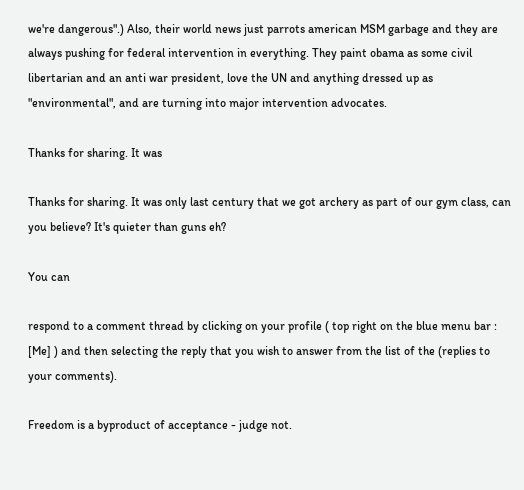we're dangerous".) Also, their world news just parrots american MSM garbage and they are always pushing for federal intervention in everything. They paint obama as some civil libertarian and an anti war president, love the UN and anything dressed up as "environmental", and are turning into major intervention advocates.

Thanks for sharing. It was

Thanks for sharing. It was only last century that we got archery as part of our gym class, can you believe? It's quieter than guns eh?

You can

respond to a comment thread by clicking on your profile ( top right on the blue menu bar : [Me] ) and then selecting the reply that you wish to answer from the list of the (replies to your comments).

Freedom is a byproduct of acceptance - judge not.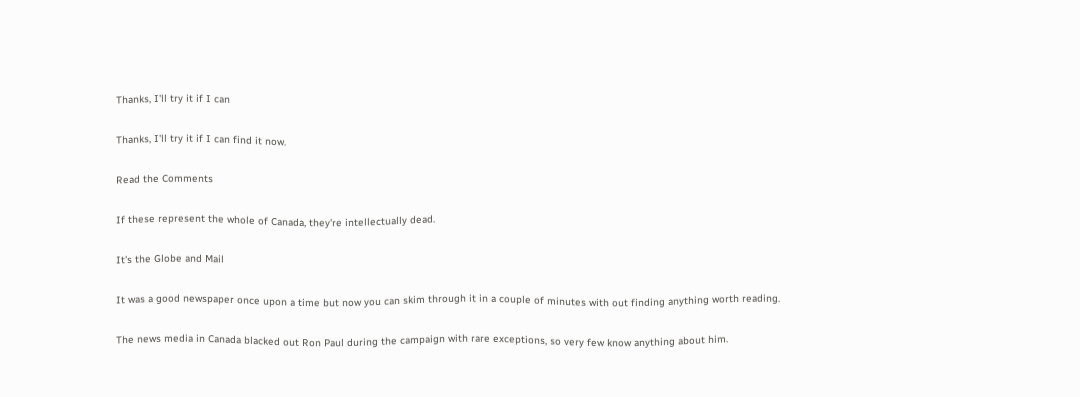Thanks, I'll try it if I can

Thanks, I'll try it if I can find it now.

Read the Comments

If these represent the whole of Canada, they're intellectually dead.

It's the Globe and Mail

It was a good newspaper once upon a time but now you can skim through it in a couple of minutes with out finding anything worth reading.

The news media in Canada blacked out Ron Paul during the campaign with rare exceptions, so very few know anything about him.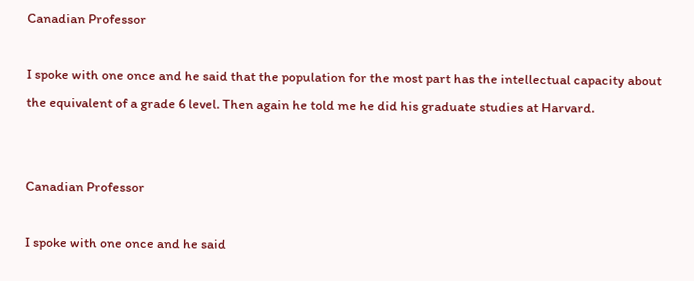Canadian Professor

I spoke with one once and he said that the population for the most part has the intellectual capacity about the equivalent of a grade 6 level. Then again he told me he did his graduate studies at Harvard.


Canadian Professor

I spoke with one once and he said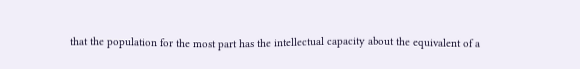that the population for the most part has the intellectual capacity about the equivalent of a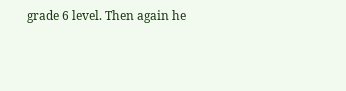grade 6 level. Then again he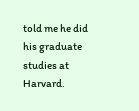told me he did his graduate studies at Harvard.